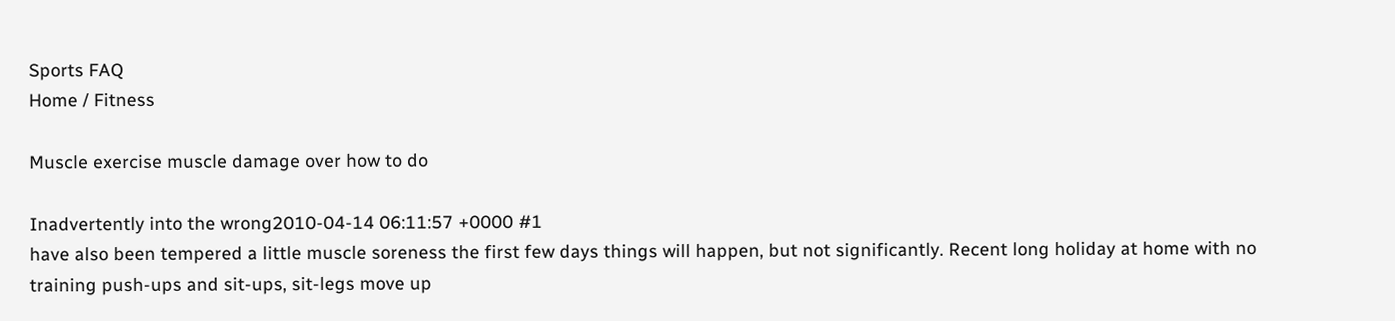Sports FAQ
Home / Fitness

Muscle exercise muscle damage over how to do

Inadvertently into the wrong2010-04-14 06:11:57 +0000 #1
have also been tempered a little muscle soreness the first few days things will happen, but not significantly. Recent long holiday at home with no training push-ups and sit-ups, sit-legs move up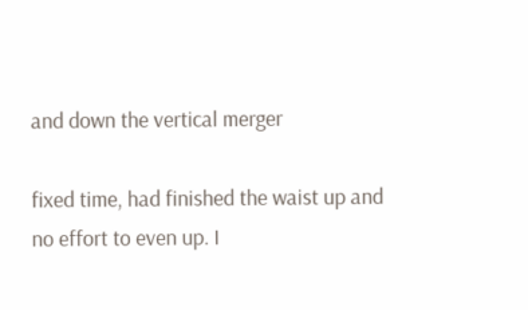and down the vertical merger

fixed time, had finished the waist up and no effort to even up. I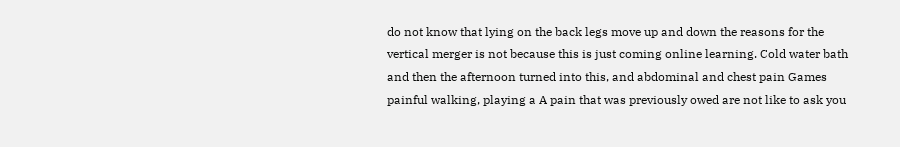do not know that lying on the back legs move up and down the reasons for the vertical merger is not because this is just coming online learning. Cold water bath and then the afternoon turned into this, and abdominal and chest pain Games painful walking, playing a A pain that was previously owed are not like to ask you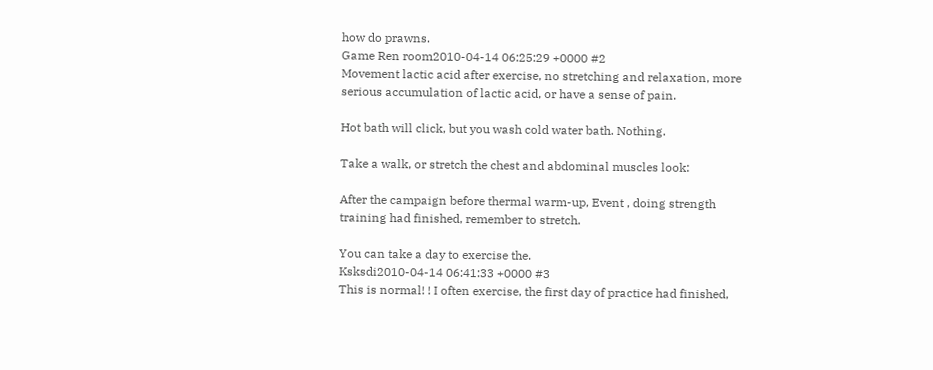how do prawns.
Game Ren room2010-04-14 06:25:29 +0000 #2
Movement lactic acid after exercise, no stretching and relaxation, more serious accumulation of lactic acid, or have a sense of pain.

Hot bath will click, but you wash cold water bath. Nothing.

Take a walk, or stretch the chest and abdominal muscles look:

After the campaign before thermal warm-up, Event , doing strength training had finished, remember to stretch.

You can take a day to exercise the.
Ksksdi2010-04-14 06:41:33 +0000 #3
This is normal! ! I often exercise, the first day of practice had finished,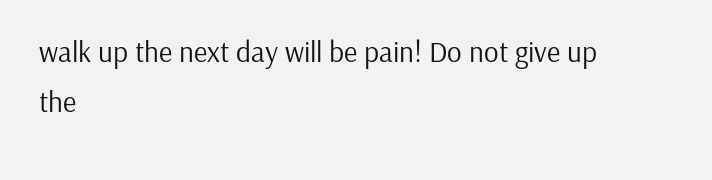walk up the next day will be pain! Do not give up the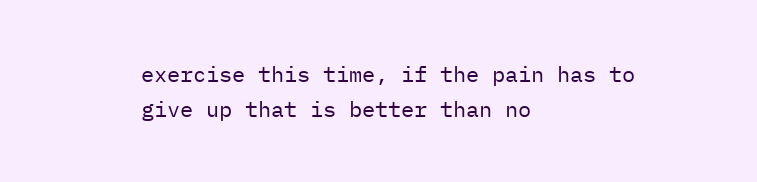exercise this time, if the pain has to give up that is better than no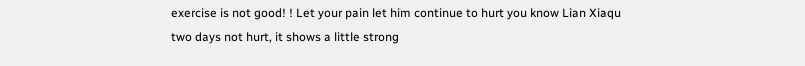exercise is not good! ! Let your pain let him continue to hurt you know Lian Xiaqu two days not hurt, it shows a little strong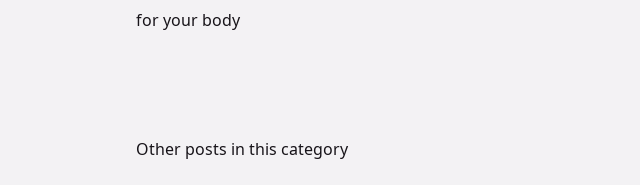for your body



Other posts in this category